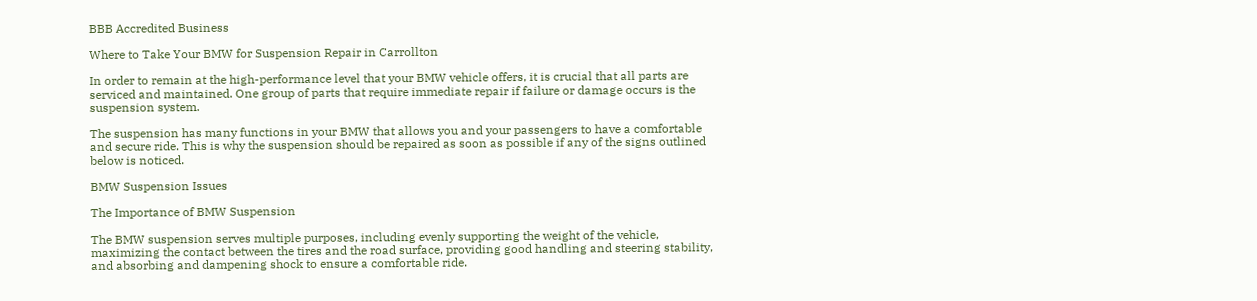BBB Accredited Business

Where to Take Your BMW for Suspension Repair in Carrollton

In order to remain at the high-performance level that your BMW vehicle offers, it is crucial that all parts are serviced and maintained. One group of parts that require immediate repair if failure or damage occurs is the suspension system.

The suspension has many functions in your BMW that allows you and your passengers to have a comfortable and secure ride. This is why the suspension should be repaired as soon as possible if any of the signs outlined below is noticed.

BMW Suspension Issues

The Importance of BMW Suspension

The BMW suspension serves multiple purposes, including evenly supporting the weight of the vehicle, maximizing the contact between the tires and the road surface, providing good handling and steering stability, and absorbing and dampening shock to ensure a comfortable ride.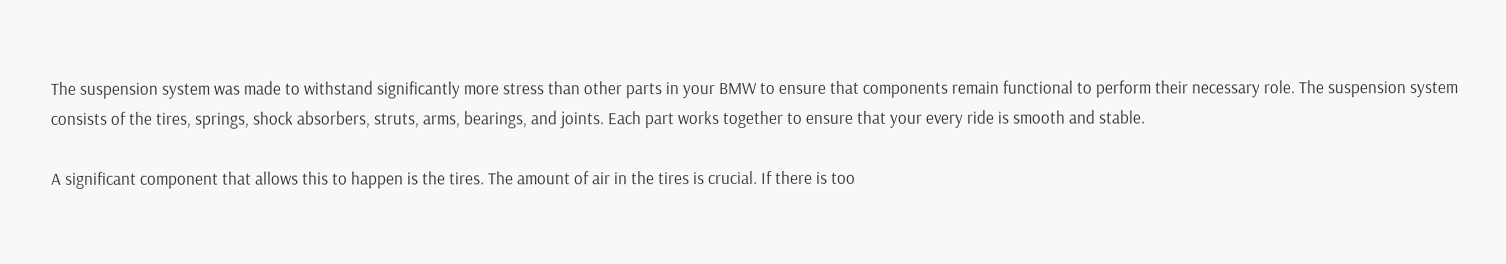The suspension system was made to withstand significantly more stress than other parts in your BMW to ensure that components remain functional to perform their necessary role. The suspension system consists of the tires, springs, shock absorbers, struts, arms, bearings, and joints. Each part works together to ensure that your every ride is smooth and stable.

A significant component that allows this to happen is the tires. The amount of air in the tires is crucial. If there is too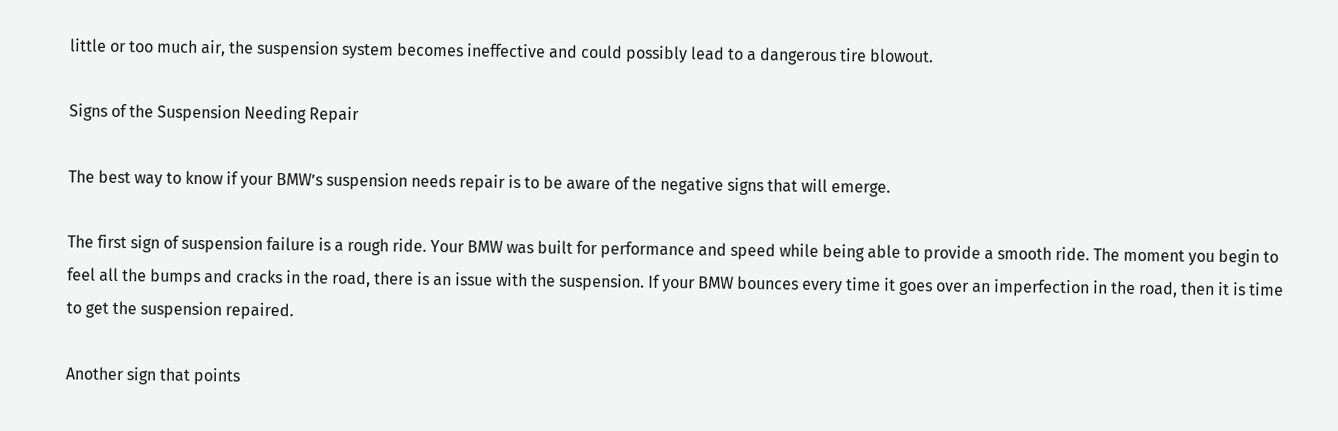little or too much air, the suspension system becomes ineffective and could possibly lead to a dangerous tire blowout.

Signs of the Suspension Needing Repair

The best way to know if your BMW’s suspension needs repair is to be aware of the negative signs that will emerge.

The first sign of suspension failure is a rough ride. Your BMW was built for performance and speed while being able to provide a smooth ride. The moment you begin to feel all the bumps and cracks in the road, there is an issue with the suspension. If your BMW bounces every time it goes over an imperfection in the road, then it is time to get the suspension repaired.

Another sign that points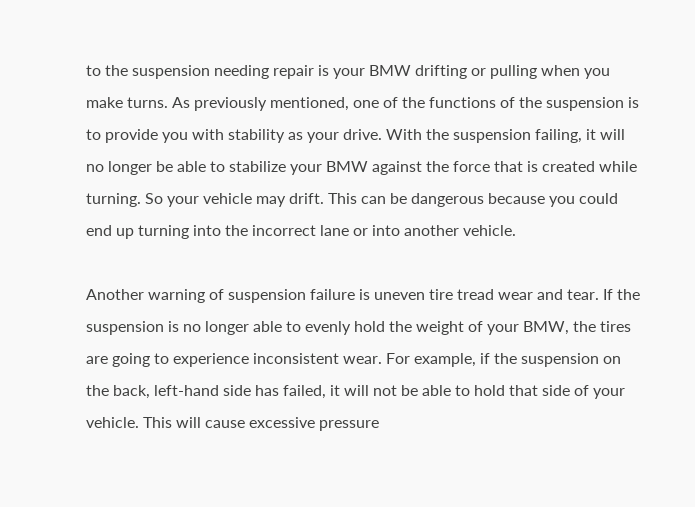to the suspension needing repair is your BMW drifting or pulling when you make turns. As previously mentioned, one of the functions of the suspension is to provide you with stability as your drive. With the suspension failing, it will no longer be able to stabilize your BMW against the force that is created while turning. So your vehicle may drift. This can be dangerous because you could end up turning into the incorrect lane or into another vehicle.

Another warning of suspension failure is uneven tire tread wear and tear. If the suspension is no longer able to evenly hold the weight of your BMW, the tires are going to experience inconsistent wear. For example, if the suspension on the back, left-hand side has failed, it will not be able to hold that side of your vehicle. This will cause excessive pressure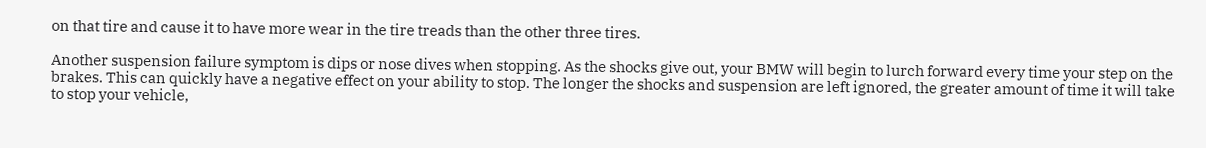on that tire and cause it to have more wear in the tire treads than the other three tires.

Another suspension failure symptom is dips or nose dives when stopping. As the shocks give out, your BMW will begin to lurch forward every time your step on the brakes. This can quickly have a negative effect on your ability to stop. The longer the shocks and suspension are left ignored, the greater amount of time it will take to stop your vehicle,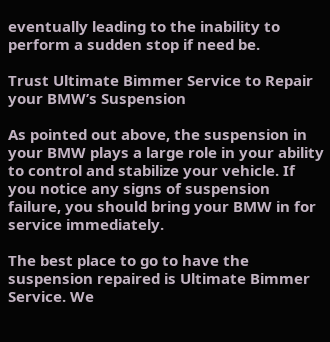eventually leading to the inability to perform a sudden stop if need be.

Trust Ultimate Bimmer Service to Repair your BMW’s Suspension

As pointed out above, the suspension in your BMW plays a large role in your ability to control and stabilize your vehicle. If you notice any signs of suspension failure, you should bring your BMW in for service immediately.

The best place to go to have the suspension repaired is Ultimate Bimmer Service. We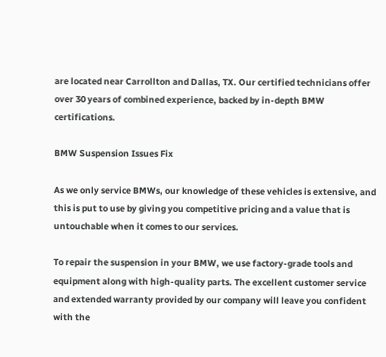are located near Carrollton and Dallas, TX. Our certified technicians offer over 30 years of combined experience, backed by in-depth BMW certifications.

BMW Suspension Issues Fix

As we only service BMWs, our knowledge of these vehicles is extensive, and this is put to use by giving you competitive pricing and a value that is untouchable when it comes to our services.

To repair the suspension in your BMW, we use factory-grade tools and equipment along with high-quality parts. The excellent customer service and extended warranty provided by our company will leave you confident with the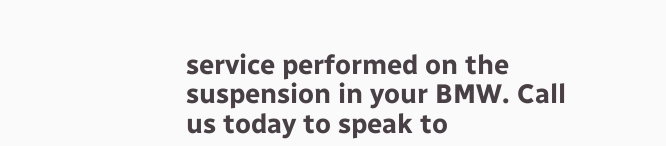service performed on the suspension in your BMW. Call us today to speak to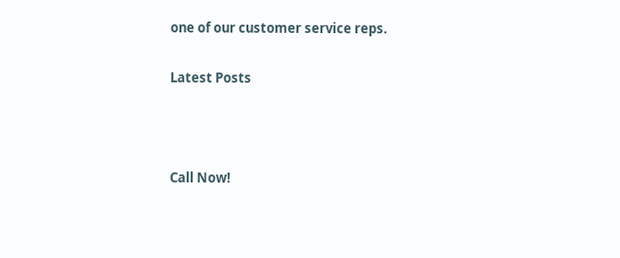one of our customer service reps.

Latest Posts



Call Now!